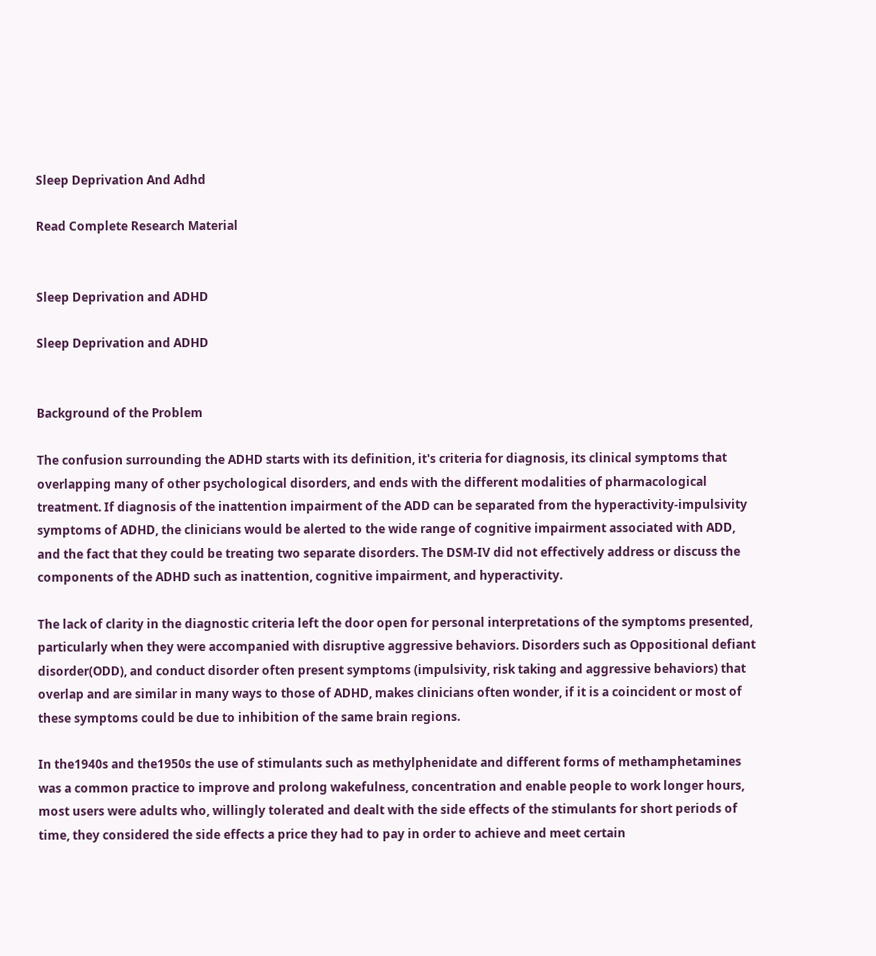Sleep Deprivation And Adhd

Read Complete Research Material


Sleep Deprivation and ADHD

Sleep Deprivation and ADHD


Background of the Problem

The confusion surrounding the ADHD starts with its definition, it's criteria for diagnosis, its clinical symptoms that overlapping many of other psychological disorders, and ends with the different modalities of pharmacological treatment. If diagnosis of the inattention impairment of the ADD can be separated from the hyperactivity-impulsivity symptoms of ADHD, the clinicians would be alerted to the wide range of cognitive impairment associated with ADD, and the fact that they could be treating two separate disorders. The DSM-IV did not effectively address or discuss the components of the ADHD such as inattention, cognitive impairment, and hyperactivity.

The lack of clarity in the diagnostic criteria left the door open for personal interpretations of the symptoms presented, particularly when they were accompanied with disruptive aggressive behaviors. Disorders such as Oppositional defiant disorder(ODD), and conduct disorder often present symptoms (impulsivity, risk taking and aggressive behaviors) that overlap and are similar in many ways to those of ADHD, makes clinicians often wonder, if it is a coincident or most of these symptoms could be due to inhibition of the same brain regions.

In the1940s and the1950s the use of stimulants such as methylphenidate and different forms of methamphetamines was a common practice to improve and prolong wakefulness, concentration and enable people to work longer hours, most users were adults who, willingly tolerated and dealt with the side effects of the stimulants for short periods of time, they considered the side effects a price they had to pay in order to achieve and meet certain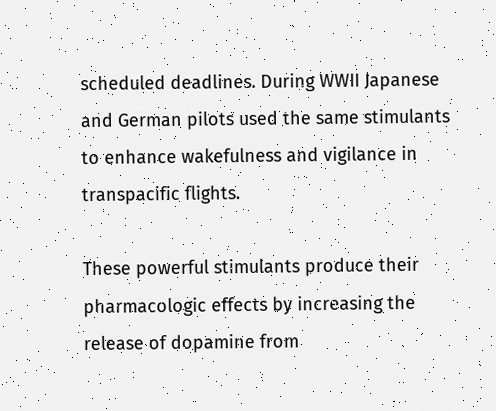scheduled deadlines. During WWII Japanese and German pilots used the same stimulants to enhance wakefulness and vigilance in transpacific flights.

These powerful stimulants produce their pharmacologic effects by increasing the release of dopamine from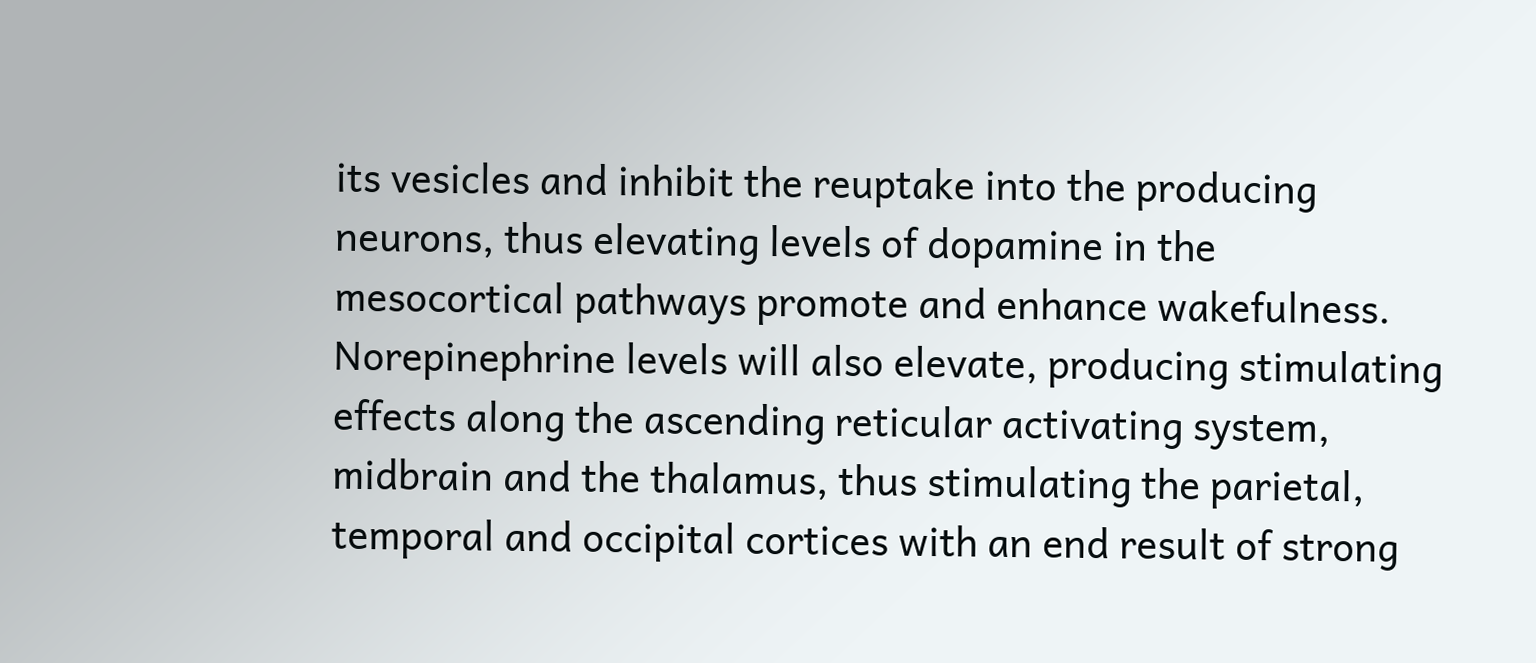its vesicles and inhibit the reuptake into the producing neurons, thus elevating levels of dopamine in the mesocortical pathways promote and enhance wakefulness. Norepinephrine levels will also elevate, producing stimulating effects along the ascending reticular activating system, midbrain and the thalamus, thus stimulating the parietal, temporal and occipital cortices with an end result of strong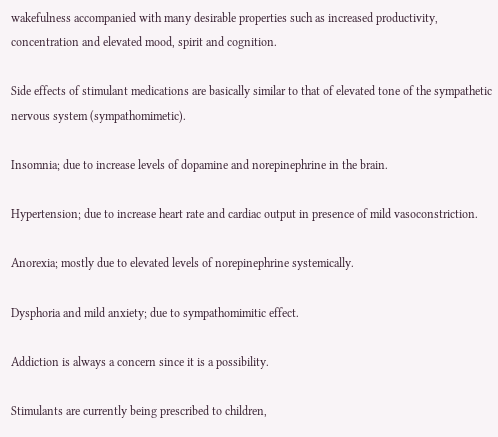wakefulness accompanied with many desirable properties such as increased productivity, concentration and elevated mood, spirit and cognition.

Side effects of stimulant medications are basically similar to that of elevated tone of the sympathetic nervous system (sympathomimetic).

Insomnia; due to increase levels of dopamine and norepinephrine in the brain.

Hypertension; due to increase heart rate and cardiac output in presence of mild vasoconstriction.

Anorexia; mostly due to elevated levels of norepinephrine systemically.

Dysphoria and mild anxiety; due to sympathomimitic effect.

Addiction is always a concern since it is a possibility.

Stimulants are currently being prescribed to children,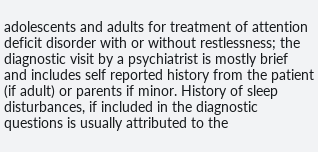adolescents and adults for treatment of attention deficit disorder with or without restlessness; the diagnostic visit by a psychiatrist is mostly brief and includes self reported history from the patient (if adult) or parents if minor. History of sleep disturbances, if included in the diagnostic questions is usually attributed to the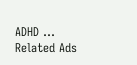ADHD ...
Related Ads